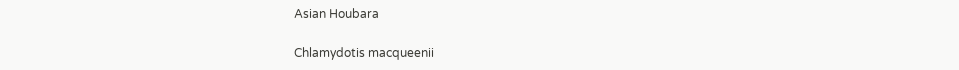Asian Houbara

Chlamydotis macqueenii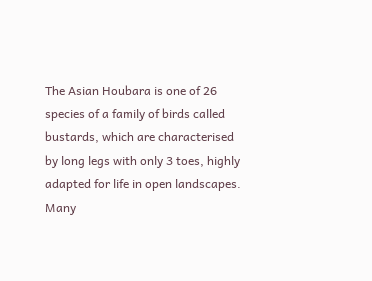The Asian Houbara is one of 26 species of a family of birds called bustards, which are characterised by long legs with only 3 toes, highly adapted for life in open landscapes. Many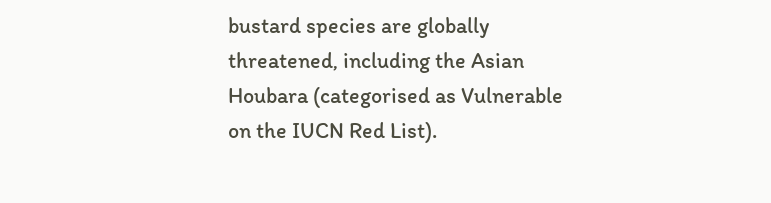bustard species are globally threatened, including the Asian Houbara (categorised as Vulnerable on the IUCN Red List).